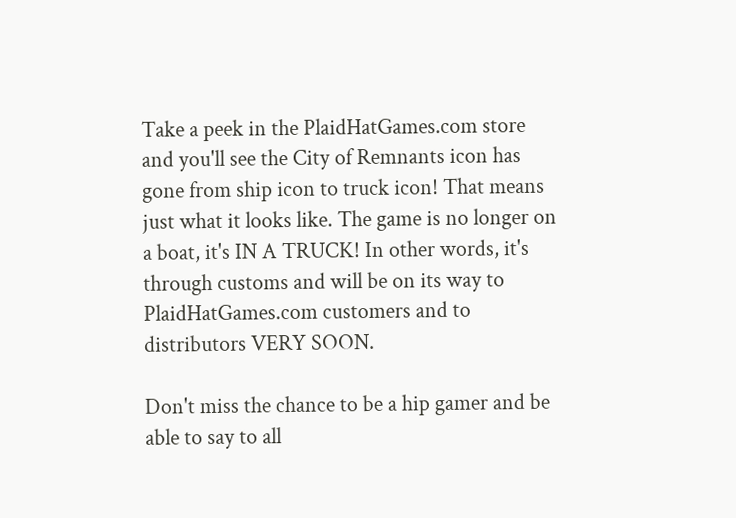Take a peek in the PlaidHatGames.com store and you'll see the City of Remnants icon has gone from ship icon to truck icon! That means just what it looks like. The game is no longer on a boat, it's IN A TRUCK! In other words, it's through customs and will be on its way to PlaidHatGames.com customers and to distributors VERY SOON.

Don't miss the chance to be a hip gamer and be able to say to all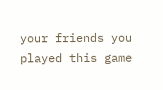your friends you played this game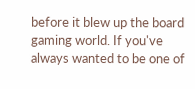before it blew up the board gaming world. If you've always wanted to be one of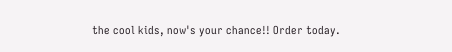the cool kids, now's your chance!! Order today.